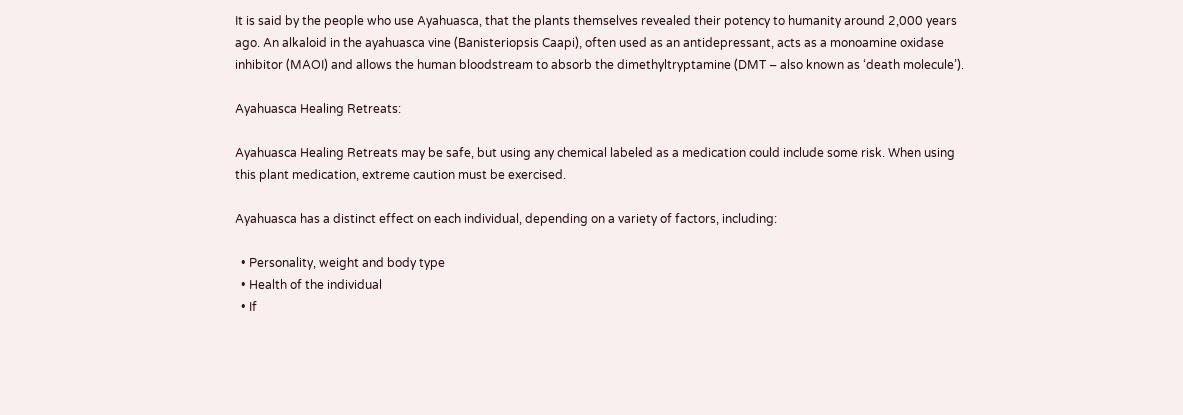It is said by the people who use Ayahuasca, that the plants themselves revealed their potency to humanity around 2,000 years ago. An alkaloid in the ayahuasca vine (Banisteriopsis Caapi), often used as an antidepressant, acts as a monoamine oxidase inhibitor (MAOI) and allows the human bloodstream to absorb the dimethyltryptamine (DMT – also known as ‘death molecule’).

Ayahuasca Healing Retreats:

Ayahuasca Healing Retreats may be safe, but using any chemical labeled as a medication could include some risk. When using this plant medication, extreme caution must be exercised.

Ayahuasca has a distinct effect on each individual, depending on a variety of factors, including:

  • Personality, weight and body type
  • Health of the individual
  • If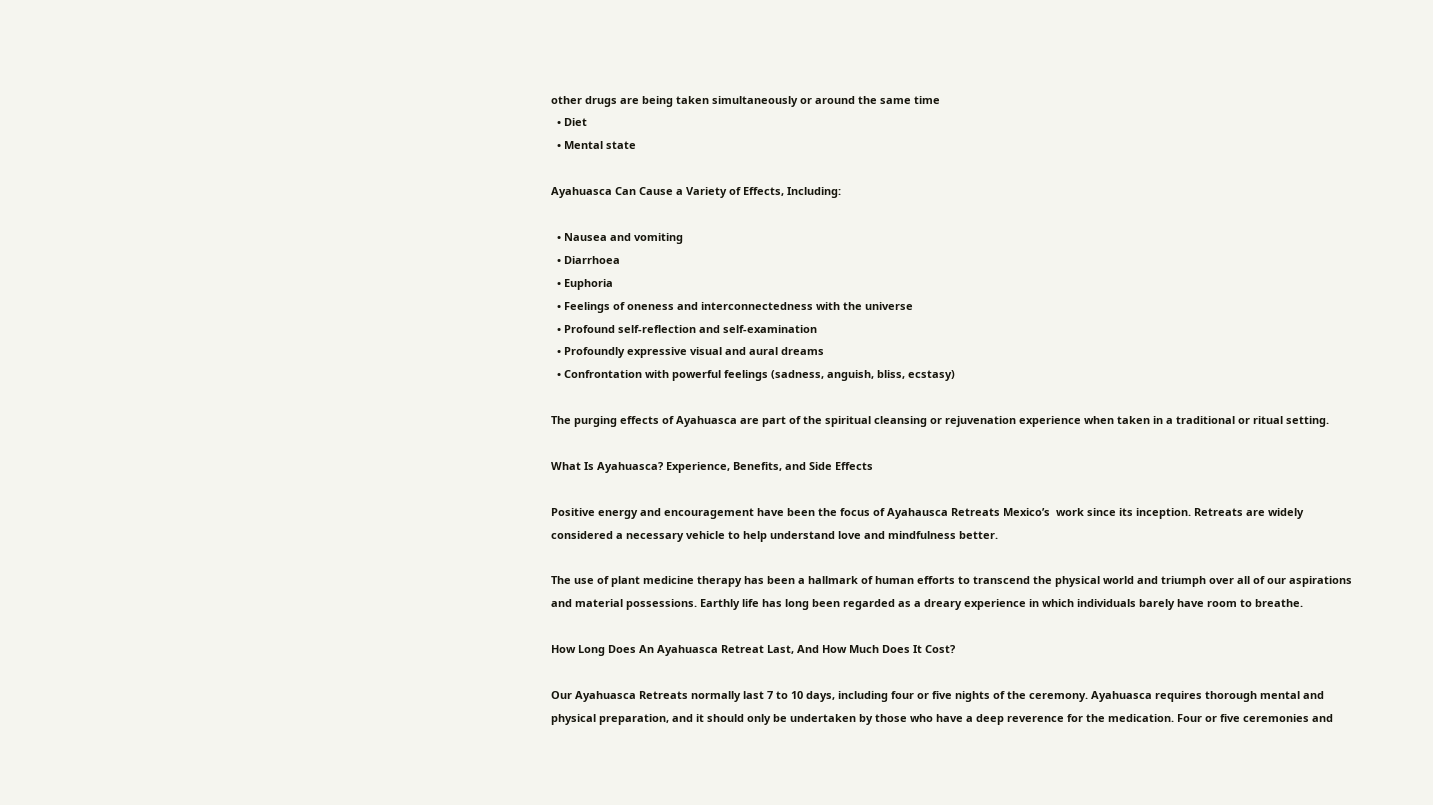other drugs are being taken simultaneously or around the same time
  • Diet
  • Mental state

Ayahuasca Can Cause a Variety of Effects, Including:

  • Nausea and vomiting
  • Diarrhoea
  • Euphoria
  • Feelings of oneness and interconnectedness with the universe
  • Profound self-reflection and self-examination
  • Profoundly expressive visual and aural dreams
  • Confrontation with powerful feelings (sadness, anguish, bliss, ecstasy)

The purging effects of Ayahuasca are part of the spiritual cleansing or rejuvenation experience when taken in a traditional or ritual setting.

What Is Ayahuasca? Experience, Benefits, and Side Effects

Positive energy and encouragement have been the focus of Ayahausca Retreats Mexico’s  work since its inception. Retreats are widely considered a necessary vehicle to help understand love and mindfulness better.

The use of plant medicine therapy has been a hallmark of human efforts to transcend the physical world and triumph over all of our aspirations and material possessions. Earthly life has long been regarded as a dreary experience in which individuals barely have room to breathe.

How Long Does An Ayahuasca Retreat Last, And How Much Does It Cost?

Our Ayahuasca Retreats normally last 7 to 10 days, including four or five nights of the ceremony. Ayahuasca requires thorough mental and physical preparation, and it should only be undertaken by those who have a deep reverence for the medication. Four or five ceremonies and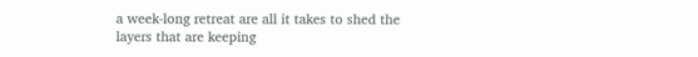a week-long retreat are all it takes to shed the layers that are keeping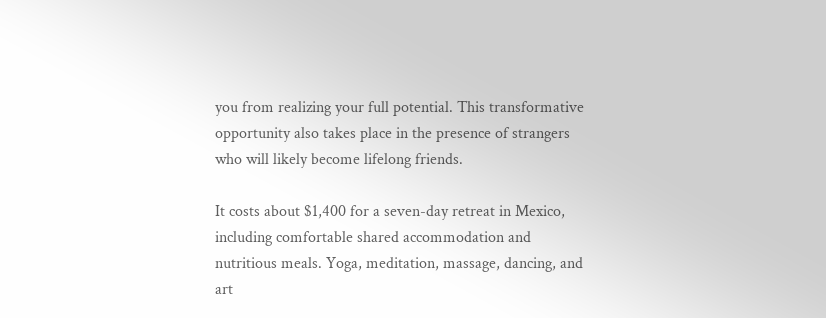you from realizing your full potential. This transformative opportunity also takes place in the presence of strangers who will likely become lifelong friends.

It costs about $1,400 for a seven-day retreat in Mexico, including comfortable shared accommodation and nutritious meals. Yoga, meditation, massage, dancing, and art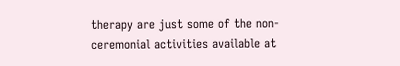therapy are just some of the non-ceremonial activities available at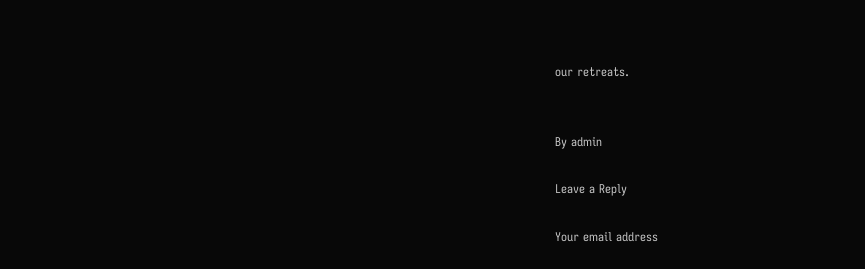our retreats.


By admin

Leave a Reply

Your email address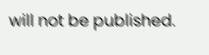will not be published.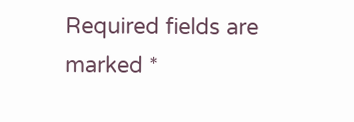Required fields are marked *